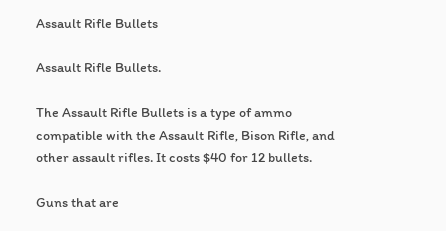Assault Rifle Bullets

Assault Rifle Bullets.

The Assault Rifle Bullets is a type of ammo compatible with the Assault Rifle, Bison Rifle, and other assault rifles. It costs $40 for 12 bullets.

Guns that are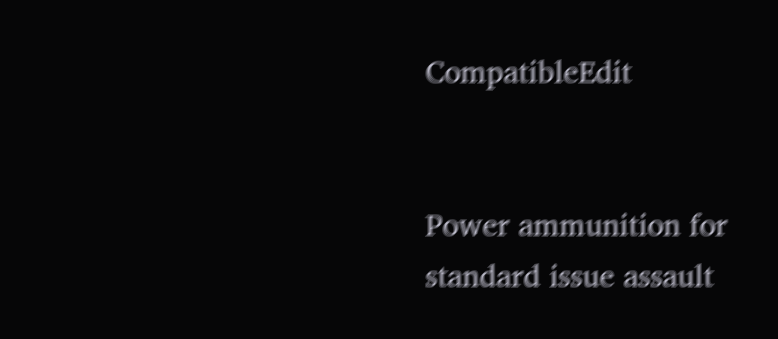CompatibleEdit


Power ammunition for standard issue assault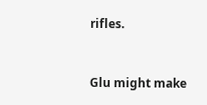rifles.


Glu might make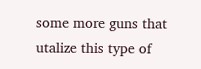some more guns that utalize this type of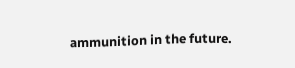ammunition in the future.